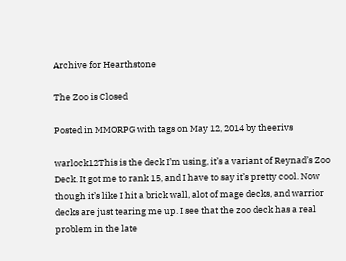Archive for Hearthstone

The Zoo is Closed

Posted in MMORPG with tags on May 12, 2014 by theerivs

warlock12This is the deck I’m using, it’s a variant of Reynad’s Zoo Deck. It got me to rank 15, and I have to say it’s pretty cool. Now though it’s like I hit a brick wall, alot of mage decks, and warrior decks are just tearing me up. I see that the zoo deck has a real problem in the late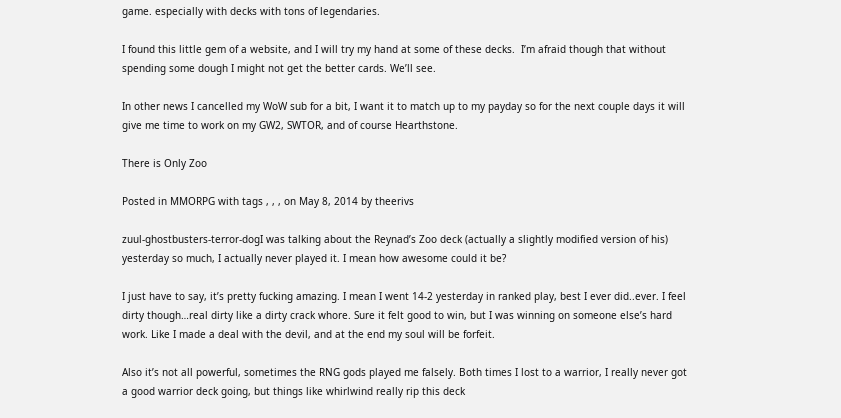game. especially with decks with tons of legendaries.

I found this little gem of a website, and I will try my hand at some of these decks.  I’m afraid though that without spending some dough I might not get the better cards. We’ll see.

In other news I cancelled my WoW sub for a bit, I want it to match up to my payday so for the next couple days it will give me time to work on my GW2, SWTOR, and of course Hearthstone.

There is Only Zoo

Posted in MMORPG with tags , , , on May 8, 2014 by theerivs

zuul-ghostbusters-terror-dogI was talking about the Reynad’s Zoo deck (actually a slightly modified version of his)  yesterday so much, I actually never played it. I mean how awesome could it be?

I just have to say, it’s pretty fucking amazing. I mean I went 14-2 yesterday in ranked play, best I ever did..ever. I feel dirty though…real dirty like a dirty crack whore. Sure it felt good to win, but I was winning on someone else’s hard work. Like I made a deal with the devil, and at the end my soul will be forfeit.

Also it’s not all powerful, sometimes the RNG gods played me falsely. Both times I lost to a warrior, I really never got a good warrior deck going, but things like whirlwind really rip this deck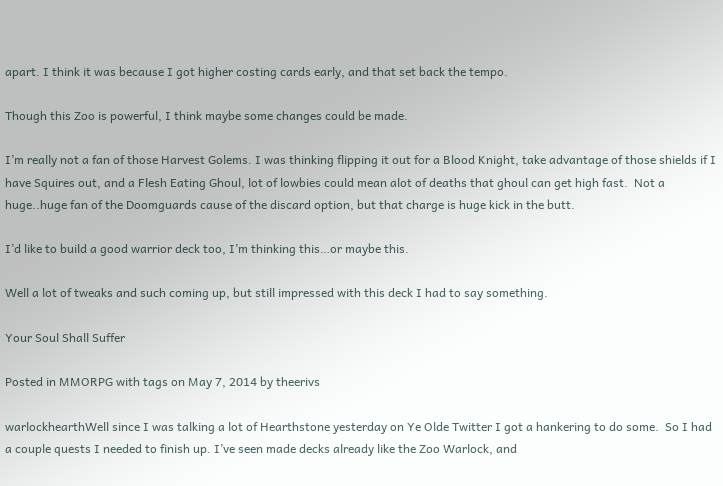apart. I think it was because I got higher costing cards early, and that set back the tempo.

Though this Zoo is powerful, I think maybe some changes could be made.

I’m really not a fan of those Harvest Golems. I was thinking flipping it out for a Blood Knight, take advantage of those shields if I have Squires out, and a Flesh Eating Ghoul, lot of lowbies could mean alot of deaths that ghoul can get high fast.  Not a huge..huge fan of the Doomguards cause of the discard option, but that charge is huge kick in the butt.

I’d like to build a good warrior deck too, I’m thinking this…or maybe this.

Well a lot of tweaks and such coming up, but still impressed with this deck I had to say something.

Your Soul Shall Suffer

Posted in MMORPG with tags on May 7, 2014 by theerivs

warlockhearthWell since I was talking a lot of Hearthstone yesterday on Ye Olde Twitter I got a hankering to do some.  So I had a couple quests I needed to finish up. I’ve seen made decks already like the Zoo Warlock, and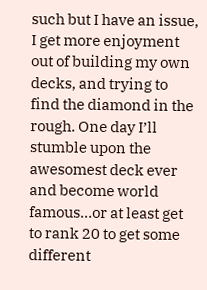such but I have an issue, I get more enjoyment out of building my own decks, and trying to find the diamond in the rough. One day I’ll stumble upon the awesomest deck ever and become world famous…or at least get to rank 20 to get some different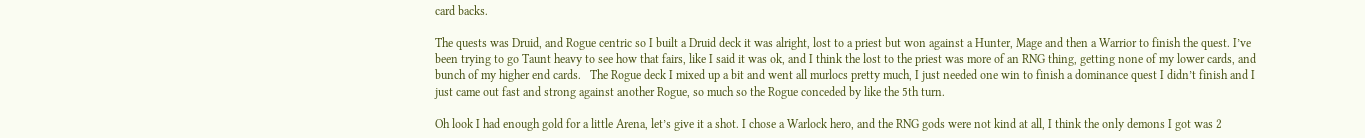card backs.

The quests was Druid, and Rogue centric so I built a Druid deck it was alright, lost to a priest but won against a Hunter, Mage and then a Warrior to finish the quest. I’ve been trying to go Taunt heavy to see how that fairs, like I said it was ok, and I think the lost to the priest was more of an RNG thing, getting none of my lower cards, and bunch of my higher end cards.   The Rogue deck I mixed up a bit and went all murlocs pretty much, I just needed one win to finish a dominance quest I didn’t finish and I just came out fast and strong against another Rogue, so much so the Rogue conceded by like the 5th turn.

Oh look I had enough gold for a little Arena, let’s give it a shot. I chose a Warlock hero, and the RNG gods were not kind at all, I think the only demons I got was 2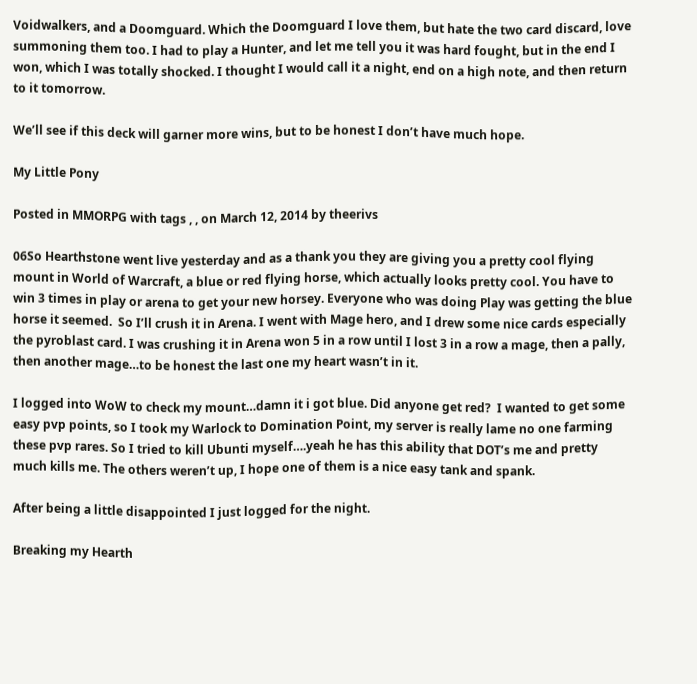Voidwalkers, and a Doomguard. Which the Doomguard I love them, but hate the two card discard, love summoning them too. I had to play a Hunter, and let me tell you it was hard fought, but in the end I won, which I was totally shocked. I thought I would call it a night, end on a high note, and then return to it tomorrow.

We’ll see if this deck will garner more wins, but to be honest I don’t have much hope.

My Little Pony

Posted in MMORPG with tags , , on March 12, 2014 by theerivs

06So Hearthstone went live yesterday and as a thank you they are giving you a pretty cool flying mount in World of Warcraft, a blue or red flying horse, which actually looks pretty cool. You have to win 3 times in play or arena to get your new horsey. Everyone who was doing Play was getting the blue horse it seemed.  So I’ll crush it in Arena. I went with Mage hero, and I drew some nice cards especially the pyroblast card. I was crushing it in Arena won 5 in a row until I lost 3 in a row a mage, then a pally, then another mage…to be honest the last one my heart wasn’t in it.

I logged into WoW to check my mount…damn it i got blue. Did anyone get red?  I wanted to get some easy pvp points, so I took my Warlock to Domination Point, my server is really lame no one farming these pvp rares. So I tried to kill Ubunti myself….yeah he has this ability that DOT’s me and pretty much kills me. The others weren’t up, I hope one of them is a nice easy tank and spank.

After being a little disappointed I just logged for the night.

Breaking my Hearth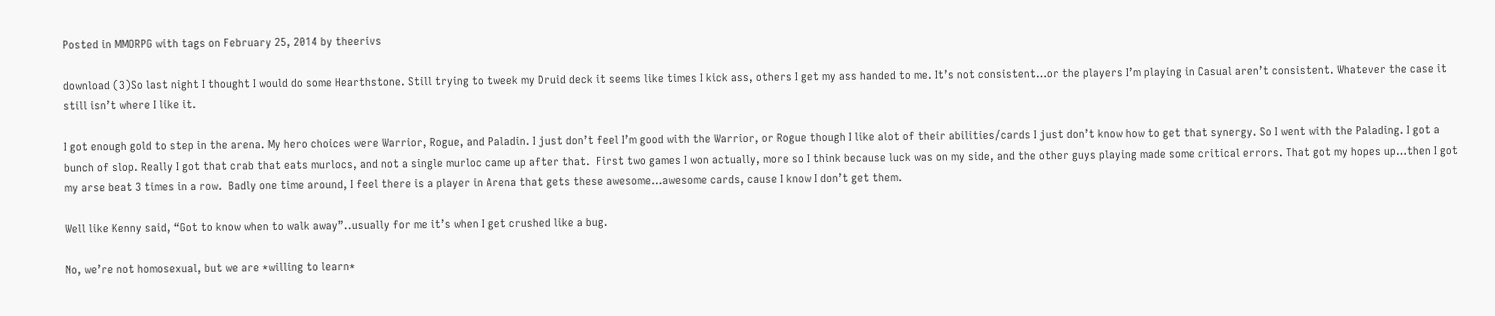Posted in MMORPG with tags on February 25, 2014 by theerivs

download (3)So last night I thought I would do some Hearthstone. Still trying to tweek my Druid deck it seems like times I kick ass, others I get my ass handed to me. It’s not consistent…or the players I’m playing in Casual aren’t consistent. Whatever the case it still isn’t where I like it.

I got enough gold to step in the arena. My hero choices were Warrior, Rogue, and Paladin. I just don’t feel I’m good with the Warrior, or Rogue though I like alot of their abilities/cards I just don’t know how to get that synergy. So I went with the Palading. I got a bunch of slop. Really I got that crab that eats murlocs, and not a single murloc came up after that.  First two games I won actually, more so I think because luck was on my side, and the other guys playing made some critical errors. That got my hopes up…then I got my arse beat 3 times in a row.  Badly one time around, I feel there is a player in Arena that gets these awesome…awesome cards, cause I know I don’t get them.

Well like Kenny said, “Got to know when to walk away”..usually for me it’s when I get crushed like a bug.

No, we’re not homosexual, but we are *willing to learn*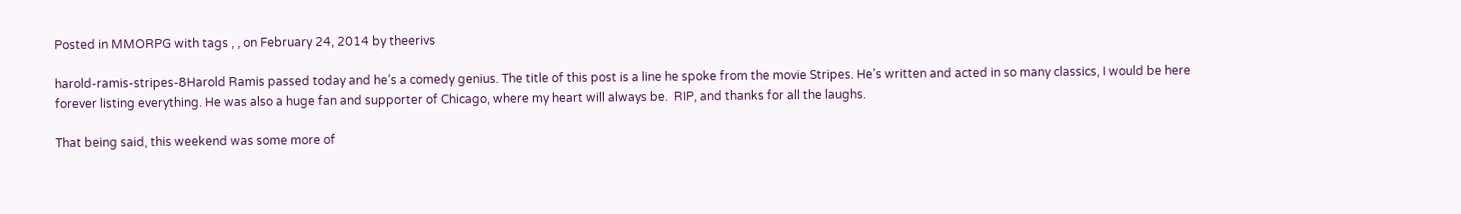Posted in MMORPG with tags , , on February 24, 2014 by theerivs

harold-ramis-stripes-8Harold Ramis passed today and he’s a comedy genius. The title of this post is a line he spoke from the movie Stripes. He’s written and acted in so many classics, I would be here forever listing everything. He was also a huge fan and supporter of Chicago, where my heart will always be.  RIP, and thanks for all the laughs.

That being said, this weekend was some more of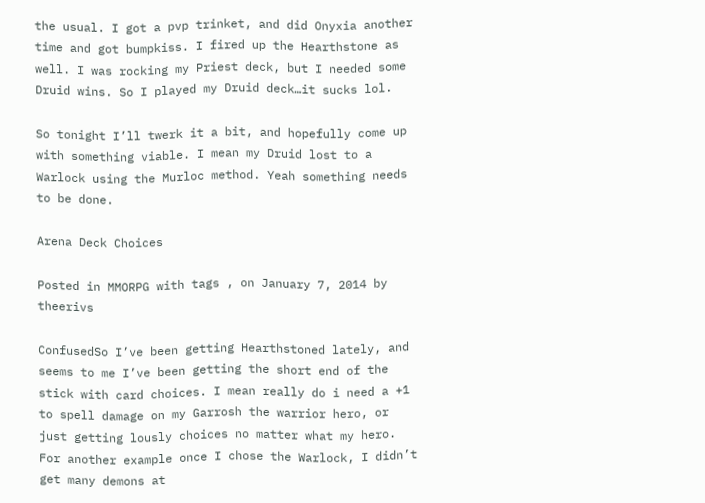the usual. I got a pvp trinket, and did Onyxia another time and got bumpkiss. I fired up the Hearthstone as well. I was rocking my Priest deck, but I needed some Druid wins. So I played my Druid deck…it sucks lol.

So tonight I’ll twerk it a bit, and hopefully come up with something viable. I mean my Druid lost to a Warlock using the Murloc method. Yeah something needs to be done.

Arena Deck Choices

Posted in MMORPG with tags , on January 7, 2014 by theerivs

ConfusedSo I’ve been getting Hearthstoned lately, and seems to me I’ve been getting the short end of the stick with card choices. I mean really do i need a +1 to spell damage on my Garrosh the warrior hero, or just getting lously choices no matter what my hero. For another example once I chose the Warlock, I didn’t get many demons at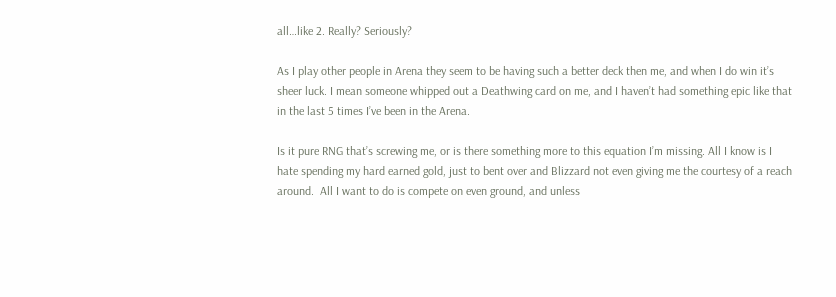all…like 2. Really? Seriously?

As I play other people in Arena they seem to be having such a better deck then me, and when I do win it’s sheer luck. I mean someone whipped out a Deathwing card on me, and I haven’t had something epic like that in the last 5 times I’ve been in the Arena.

Is it pure RNG that’s screwing me, or is there something more to this equation I’m missing. All I know is I hate spending my hard earned gold, just to bent over and Blizzard not even giving me the courtesy of a reach around.  All I want to do is compete on even ground, and unless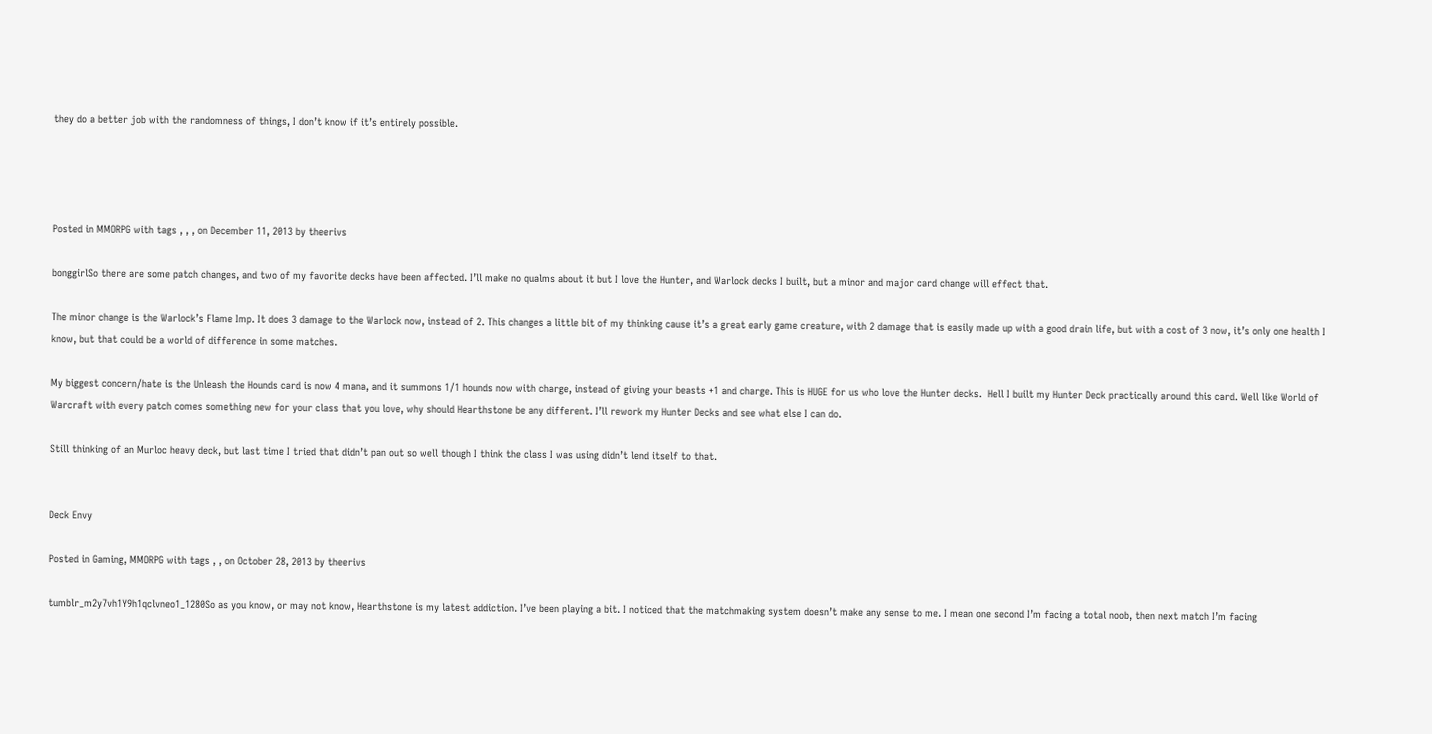they do a better job with the randomness of things, I don’t know if it’s entirely possible.




Posted in MMORPG with tags , , , on December 11, 2013 by theerivs

bonggirlSo there are some patch changes, and two of my favorite decks have been affected. I’ll make no qualms about it but I love the Hunter, and Warlock decks I built, but a minor and major card change will effect that.

The minor change is the Warlock’s Flame Imp. It does 3 damage to the Warlock now, instead of 2. This changes a little bit of my thinking cause it’s a great early game creature, with 2 damage that is easily made up with a good drain life, but with a cost of 3 now, it’s only one health I know, but that could be a world of difference in some matches.

My biggest concern/hate is the Unleash the Hounds card is now 4 mana, and it summons 1/1 hounds now with charge, instead of giving your beasts +1 and charge. This is HUGE for us who love the Hunter decks.  Hell I built my Hunter Deck practically around this card. Well like World of Warcraft with every patch comes something new for your class that you love, why should Hearthstone be any different. I’ll rework my Hunter Decks and see what else I can do.

Still thinking of an Murloc heavy deck, but last time I tried that didn’t pan out so well though I think the class I was using didn’t lend itself to that.


Deck Envy

Posted in Gaming, MMORPG with tags , , on October 28, 2013 by theerivs

tumblr_m2y7vh1Y9h1qclvneo1_1280So as you know, or may not know, Hearthstone is my latest addiction. I’ve been playing a bit. I noticed that the matchmaking system doesn’t make any sense to me. I mean one second I’m facing a total noob, then next match I’m facing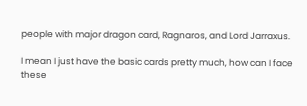people with major dragon card, Ragnaros, and Lord Jarraxus.

I mean I just have the basic cards pretty much, how can I face these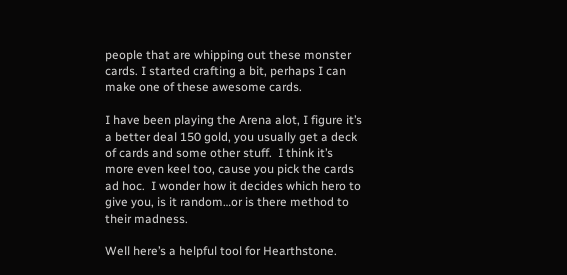people that are whipping out these monster cards. I started crafting a bit, perhaps I can make one of these awesome cards.

I have been playing the Arena alot, I figure it’s a better deal 150 gold, you usually get a deck of cards and some other stuff.  I think it’s more even keel too, cause you pick the cards ad hoc.  I wonder how it decides which hero to give you, is it random…or is there method to their madness.

Well here’s a helpful tool for Hearthstone.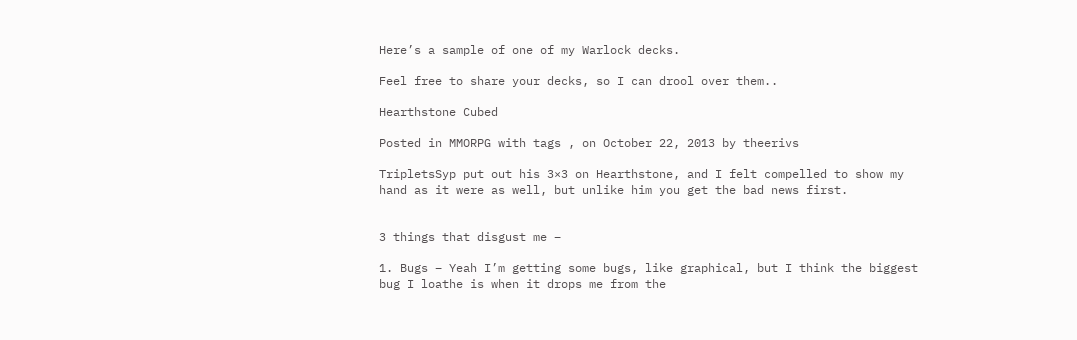Here’s a sample of one of my Warlock decks.

Feel free to share your decks, so I can drool over them..

Hearthstone Cubed

Posted in MMORPG with tags , on October 22, 2013 by theerivs

TripletsSyp put out his 3×3 on Hearthstone, and I felt compelled to show my hand as it were as well, but unlike him you get the bad news first.


3 things that disgust me –

1. Bugs – Yeah I’m getting some bugs, like graphical, but I think the biggest bug I loathe is when it drops me from the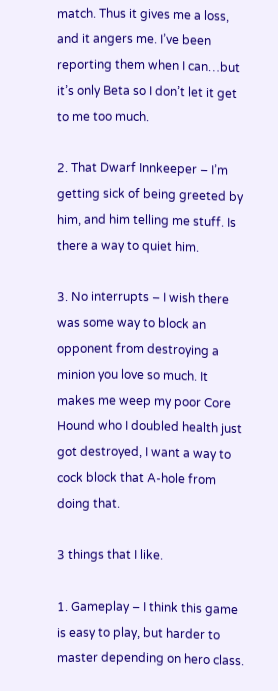match. Thus it gives me a loss, and it angers me. I’ve been reporting them when I can…but it’s only Beta so I don’t let it get to me too much.

2. That Dwarf Innkeeper – I’m getting sick of being greeted by him, and him telling me stuff. Is there a way to quiet him.

3. No interrupts – I wish there was some way to block an opponent from destroying a minion you love so much. It makes me weep my poor Core Hound who I doubled health just got destroyed, I want a way to cock block that A-hole from doing that.

3 things that I like.

1. Gameplay – I think this game is easy to play, but harder to master depending on hero class.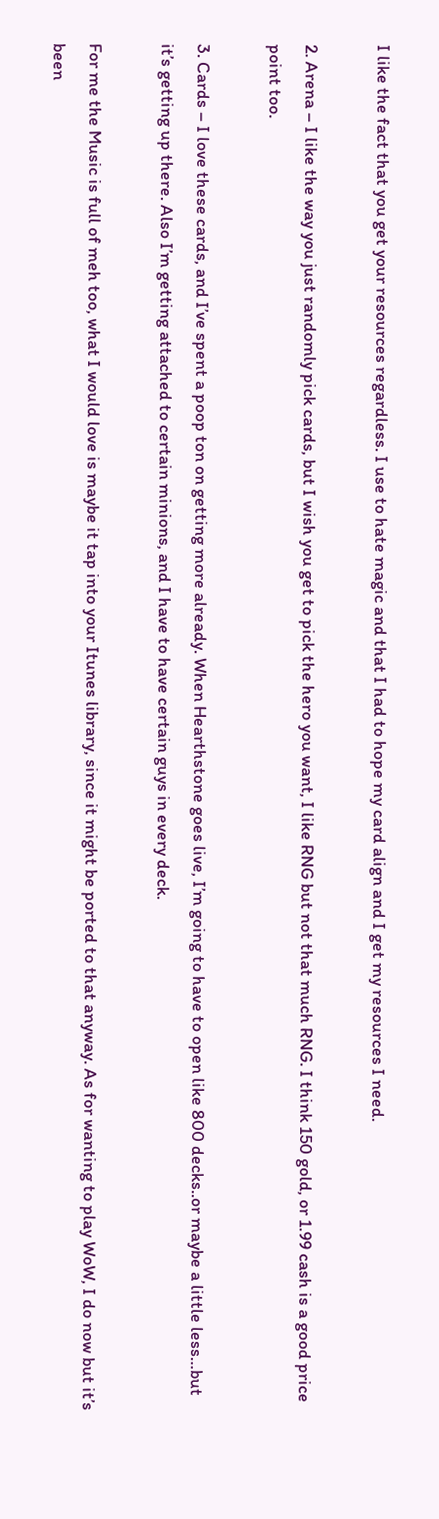I like the fact that you get your resources regardless. I use to hate magic and that I had to hope my card align and I get my resources I need.

2. Arena – I like the way you just randomly pick cards, but I wish you get to pick the hero you want, I like RNG but not that much RNG. I think 150 gold, or 1.99 cash is a good price point too.

3. Cards – I love these cards, and I’ve spent a poop ton on getting more already. When Hearthstone goes live, I’m going to have to open like 800 decks..or maybe a little less…but it’s getting up there. Also I’m getting attached to certain minions, and I have to have certain guys in every deck.

For me the Music is full of meh too, what I would love is maybe it tap into your Itunes library, since it might be ported to that anyway. As for wanting to play WoW, I do now but it’s been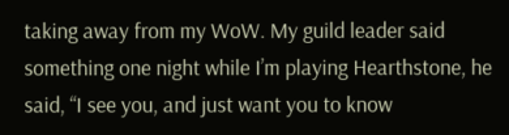taking away from my WoW. My guild leader said something one night while I’m playing Hearthstone, he said, “I see you, and just want you to know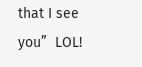that I see you”  LOL!